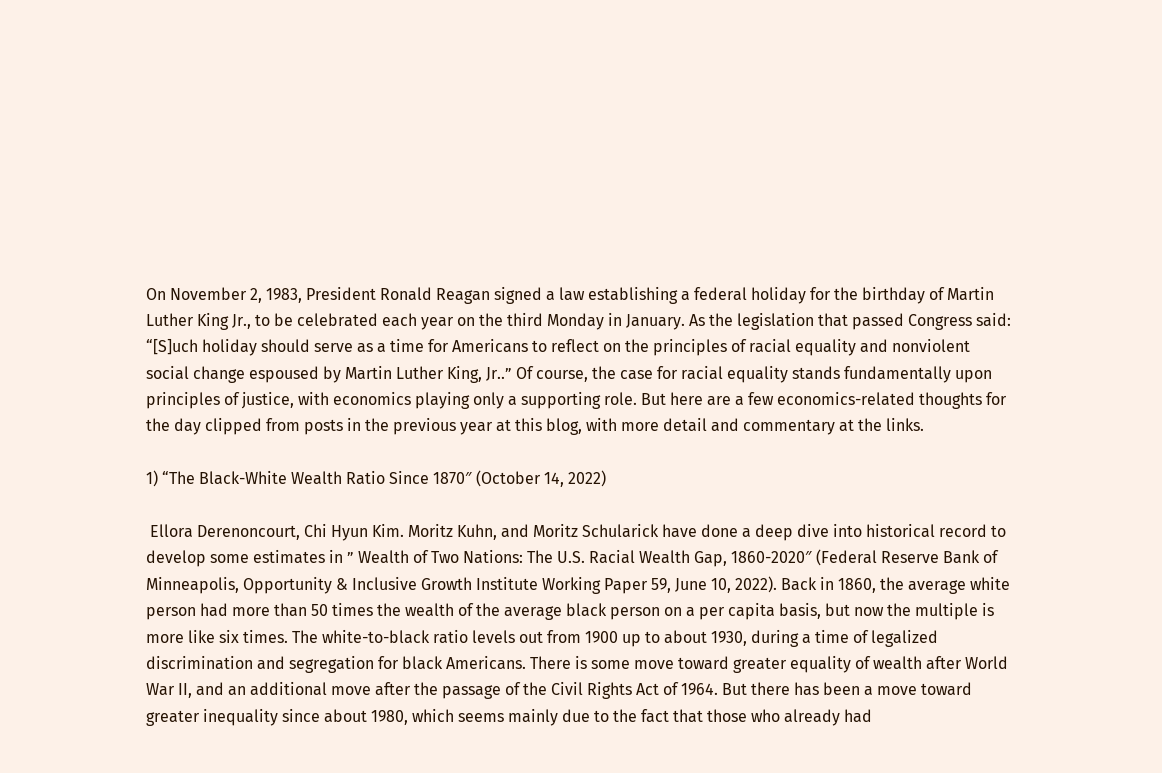On November 2, 1983, President Ronald Reagan signed a law establishing a federal holiday for the birthday of Martin Luther King Jr., to be celebrated each year on the third Monday in January. As the legislation that passed Congress said: “[S]uch holiday should serve as a time for Americans to reflect on the principles of racial equality and nonviolent social change espoused by Martin Luther King, Jr..” Of course, the case for racial equality stands fundamentally upon principles of justice, with economics playing only a supporting role. But here are a few economics-related thoughts for the day clipped from posts in the previous year at this blog, with more detail and commentary at the links.

1) “The Black-White Wealth Ratio Since 1870″ (October 14, 2022)

 Ellora Derenoncourt, Chi Hyun Kim. Moritz Kuhn, and Moritz Schularick have done a deep dive into historical record to develop some estimates in ” Wealth of Two Nations: The U.S. Racial Wealth Gap, 1860-2020″ (Federal Reserve Bank of Minneapolis, Opportunity & Inclusive Growth Institute Working Paper 59, June 10, 2022). Back in 1860, the average white person had more than 50 times the wealth of the average black person on a per capita basis, but now the multiple is more like six times. The white-to-black ratio levels out from 1900 up to about 1930, during a time of legalized discrimination and segregation for black Americans. There is some move toward greater equality of wealth after World War II, and an additional move after the passage of the Civil Rights Act of 1964. But there has been a move toward greater inequality since about 1980, which seems mainly due to the fact that those who already had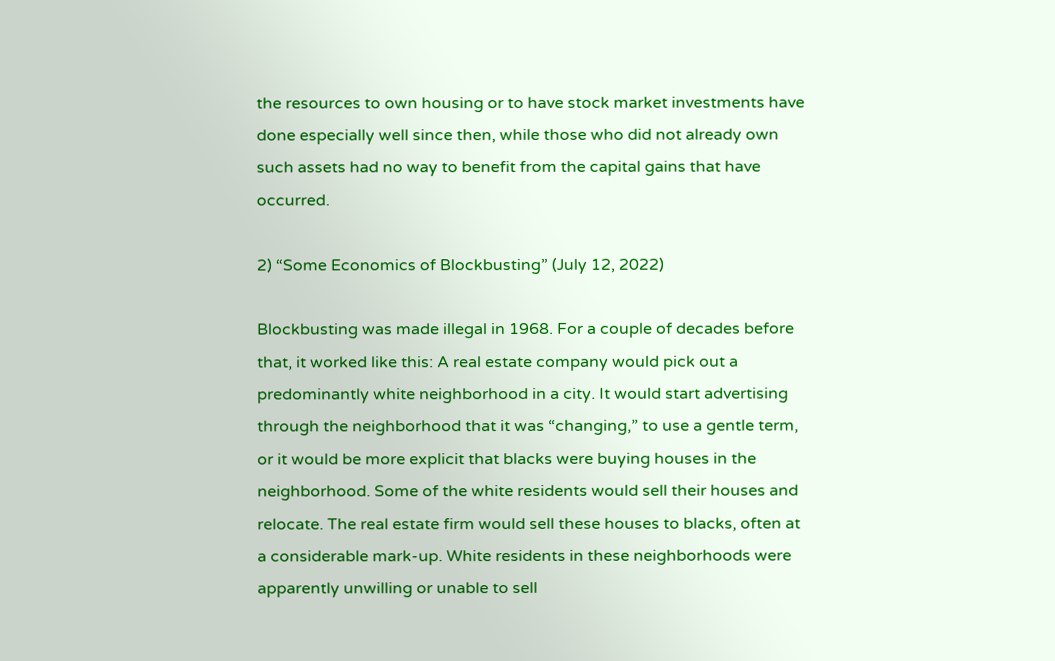the resources to own housing or to have stock market investments have done especially well since then, while those who did not already own such assets had no way to benefit from the capital gains that have occurred.

2) “Some Economics of Blockbusting” (July 12, 2022)

Blockbusting was made illegal in 1968. For a couple of decades before that, it worked like this: A real estate company would pick out a predominantly white neighborhood in a city. It would start advertising through the neighborhood that it was “changing,” to use a gentle term, or it would be more explicit that blacks were buying houses in the neighborhood. Some of the white residents would sell their houses and relocate. The real estate firm would sell these houses to blacks, often at a considerable mark-up. White residents in these neighborhoods were apparently unwilling or unable to sell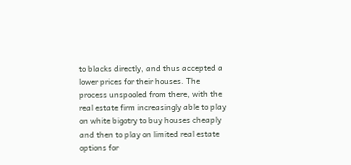to blacks directly, and thus accepted a lower prices for their houses. The process unspooled from there, with the real estate firm increasingly able to play on white bigotry to buy houses cheaply and then to play on limited real estate options for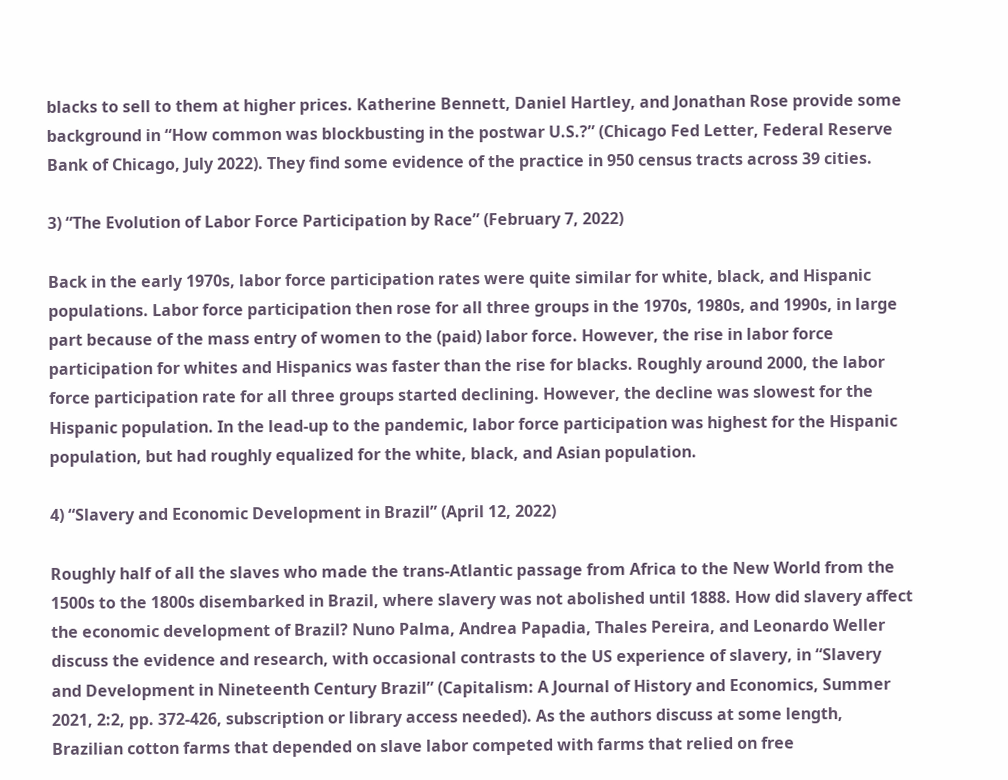blacks to sell to them at higher prices. Katherine Bennett, Daniel Hartley, and Jonathan Rose provide some background in “How common was blockbusting in the postwar U.S.?” (Chicago Fed Letter, Federal Reserve Bank of Chicago, July 2022). They find some evidence of the practice in 950 census tracts across 39 cities.

3) “The Evolution of Labor Force Participation by Race” (February 7, 2022)

Back in the early 1970s, labor force participation rates were quite similar for white, black, and Hispanic populations. Labor force participation then rose for all three groups in the 1970s, 1980s, and 1990s, in large part because of the mass entry of women to the (paid) labor force. However, the rise in labor force participation for whites and Hispanics was faster than the rise for blacks. Roughly around 2000, the labor force participation rate for all three groups started declining. However, the decline was slowest for the Hispanic population. In the lead-up to the pandemic, labor force participation was highest for the Hispanic population, but had roughly equalized for the white, black, and Asian population.

4) “Slavery and Economic Development in Brazil” (April 12, 2022)

Roughly half of all the slaves who made the trans-Atlantic passage from Africa to the New World from the 1500s to the 1800s disembarked in Brazil, where slavery was not abolished until 1888. How did slavery affect the economic development of Brazil? Nuno Palma, Andrea Papadia, Thales Pereira, and Leonardo Weller discuss the evidence and research, with occasional contrasts to the US experience of slavery, in “Slavery and Development in Nineteenth Century Brazil” (Capitalism: A Journal of History and Economics, Summer 2021, 2:2, pp. 372-426, subscription or library access needed). As the authors discuss at some length, Brazilian cotton farms that depended on slave labor competed with farms that relied on free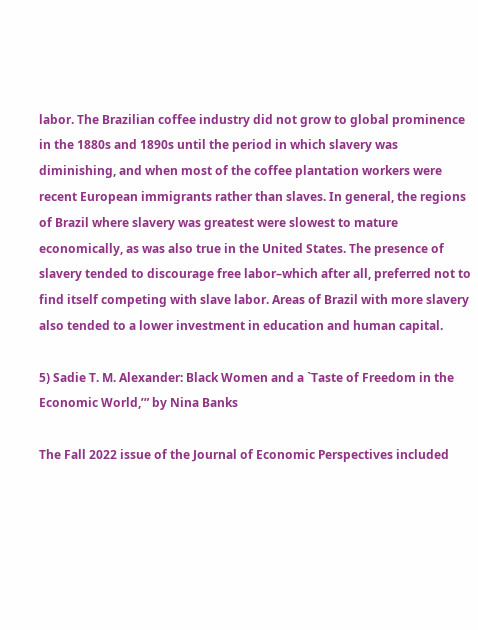labor. The Brazilian coffee industry did not grow to global prominence in the 1880s and 1890s until the period in which slavery was diminishing, and when most of the coffee plantation workers were recent European immigrants rather than slaves. In general, the regions of Brazil where slavery was greatest were slowest to mature economically, as was also true in the United States. The presence of slavery tended to discourage free labor–which after all, preferred not to find itself competing with slave labor. Areas of Brazil with more slavery also tended to a lower investment in education and human capital.

5) Sadie T. M. Alexander: Black Women and a `Taste of Freedom in the Economic World,’” by Nina Banks

The Fall 2022 issue of the Journal of Economic Perspectives included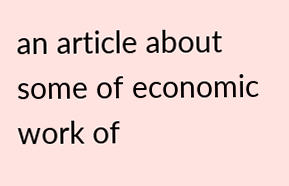an article about some of economic work of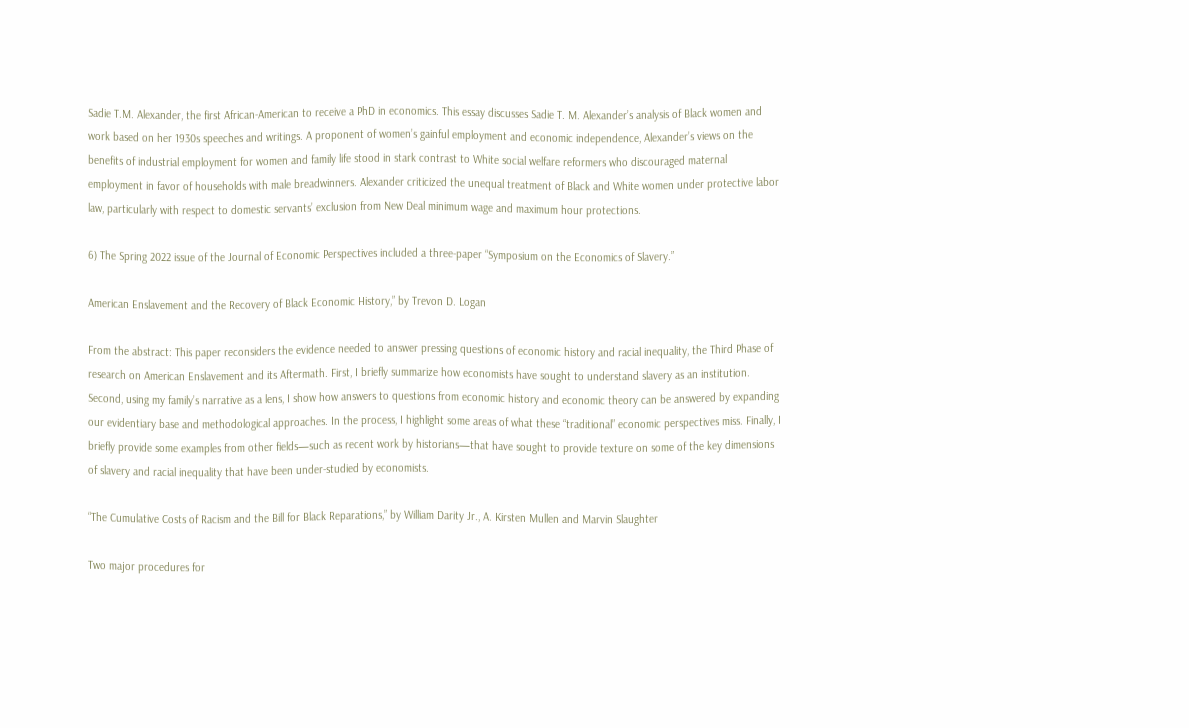Sadie T.M. Alexander, the first African-American to receive a PhD in economics. This essay discusses Sadie T. M. Alexander’s analysis of Black women and work based on her 1930s speeches and writings. A proponent of women’s gainful employment and economic independence, Alexander’s views on the benefits of industrial employment for women and family life stood in stark contrast to White social welfare reformers who discouraged maternal employment in favor of households with male breadwinners. Alexander criticized the unequal treatment of Black and White women under protective labor law, particularly with respect to domestic servants’ exclusion from New Deal minimum wage and maximum hour protections.

6) The Spring 2022 issue of the Journal of Economic Perspectives included a three-paper “Symposium on the Economics of Slavery.”

American Enslavement and the Recovery of Black Economic History,” by Trevon D. Logan

From the abstract: This paper reconsiders the evidence needed to answer pressing questions of economic history and racial inequality, the Third Phase of research on American Enslavement and its Aftermath. First, I briefly summarize how economists have sought to understand slavery as an institution. Second, using my family’s narrative as a lens, I show how answers to questions from economic history and economic theory can be answered by expanding our evidentiary base and methodological approaches. In the process, I highlight some areas of what these “traditional” economic perspectives miss. Finally, I briefly provide some examples from other fields—such as recent work by historians—that have sought to provide texture on some of the key dimensions of slavery and racial inequality that have been under-studied by economists.

“The Cumulative Costs of Racism and the Bill for Black Reparations,” by William Darity Jr., A. Kirsten Mullen and Marvin Slaughter

Two major procedures for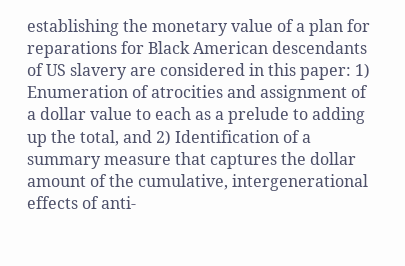establishing the monetary value of a plan for reparations for Black American descendants of US slavery are considered in this paper: 1) Enumeration of atrocities and assignment of a dollar value to each as a prelude to adding up the total, and 2) Identification of a summary measure that captures the dollar amount of the cumulative, intergenerational effects of anti-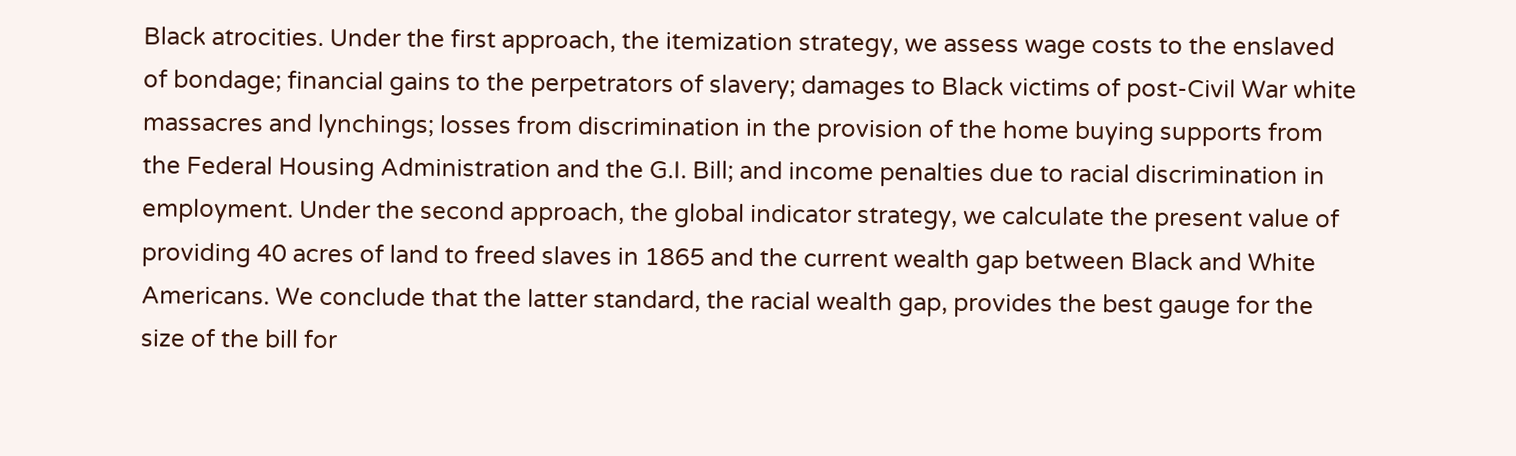Black atrocities. Under the first approach, the itemization strategy, we assess wage costs to the enslaved of bondage; financial gains to the perpetrators of slavery; damages to Black victims of post-Civil War white massacres and lynchings; losses from discrimination in the provision of the home buying supports from the Federal Housing Administration and the G.I. Bill; and income penalties due to racial discrimination in employment. Under the second approach, the global indicator strategy, we calculate the present value of providing 40 acres of land to freed slaves in 1865 and the current wealth gap between Black and White Americans. We conclude that the latter standard, the racial wealth gap, provides the best gauge for the size of the bill for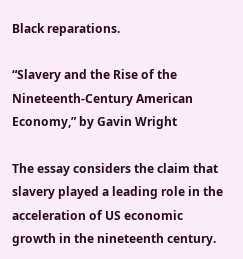Black reparations.

“Slavery and the Rise of the Nineteenth-Century American Economy,” by Gavin Wright

The essay considers the claim that slavery played a leading role in the acceleration of US economic growth in the nineteenth century.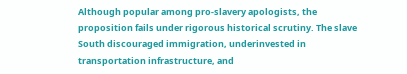Although popular among pro-slavery apologists, the proposition fails under rigorous historical scrutiny. The slave South discouraged immigration, underinvested in transportation infrastructure, and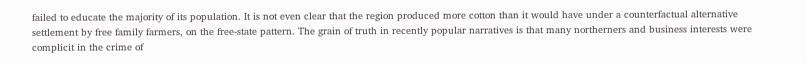failed to educate the majority of its population. It is not even clear that the region produced more cotton than it would have under a counterfactual alternative settlement by free family farmers, on the free-state pattern. The grain of truth in recently popular narratives is that many northerners and business interests were complicit in the crime of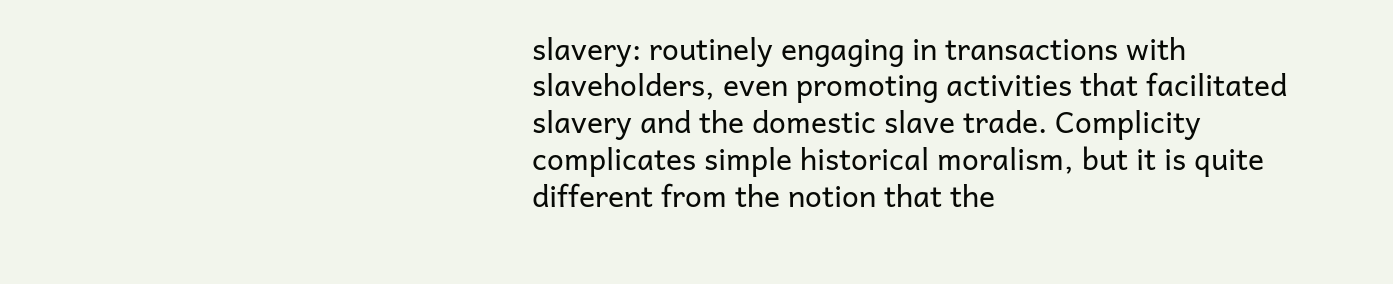slavery: routinely engaging in transactions with slaveholders, even promoting activities that facilitated slavery and the domestic slave trade. Complicity complicates simple historical moralism, but it is quite different from the notion that the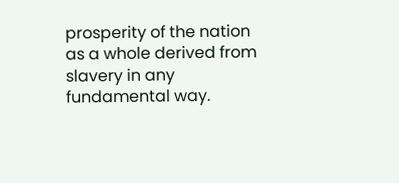prosperity of the nation as a whole derived from slavery in any fundamental way.